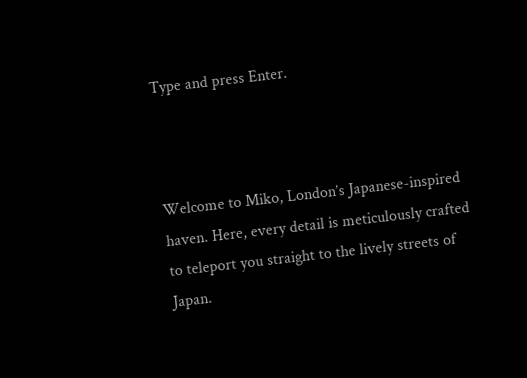Type and press Enter.



Welcome to Miko, London’s Japanese-inspired haven. Here, every detail is meticulously crafted to teleport you straight to the lively streets of Japan.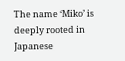The name ‘Miko’ is deeply rooted in Japanese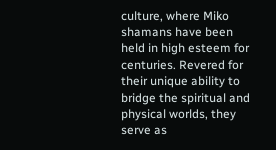culture, where Miko shamans have been held in high esteem for centuries. Revered for their unique ability to bridge the spiritual and physical worlds, they serve as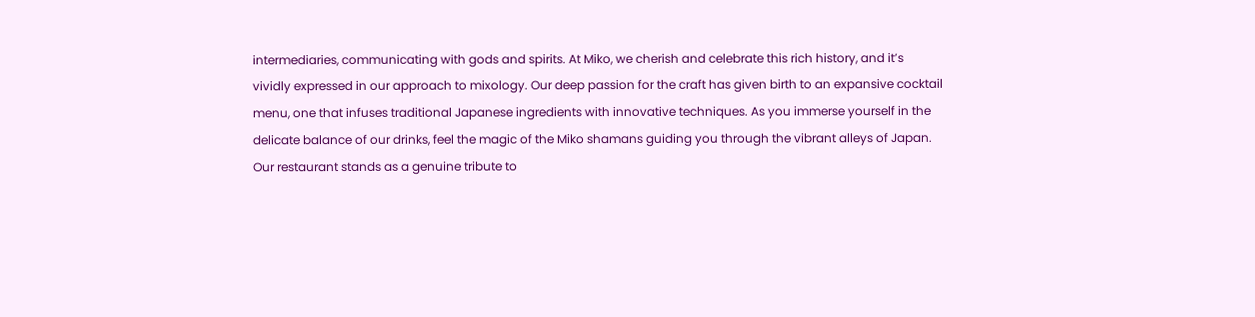intermediaries, communicating with gods and spirits. At Miko, we cherish and celebrate this rich history, and it’s vividly expressed in our approach to mixology. Our deep passion for the craft has given birth to an expansive cocktail menu, one that infuses traditional Japanese ingredients with innovative techniques. As you immerse yourself in the delicate balance of our drinks, feel the magic of the Miko shamans guiding you through the vibrant alleys of Japan. Our restaurant stands as a genuine tribute to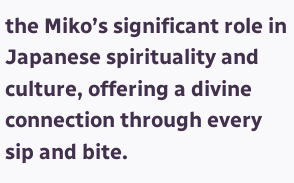the Miko’s significant role in Japanese spirituality and culture, offering a divine connection through every sip and bite.